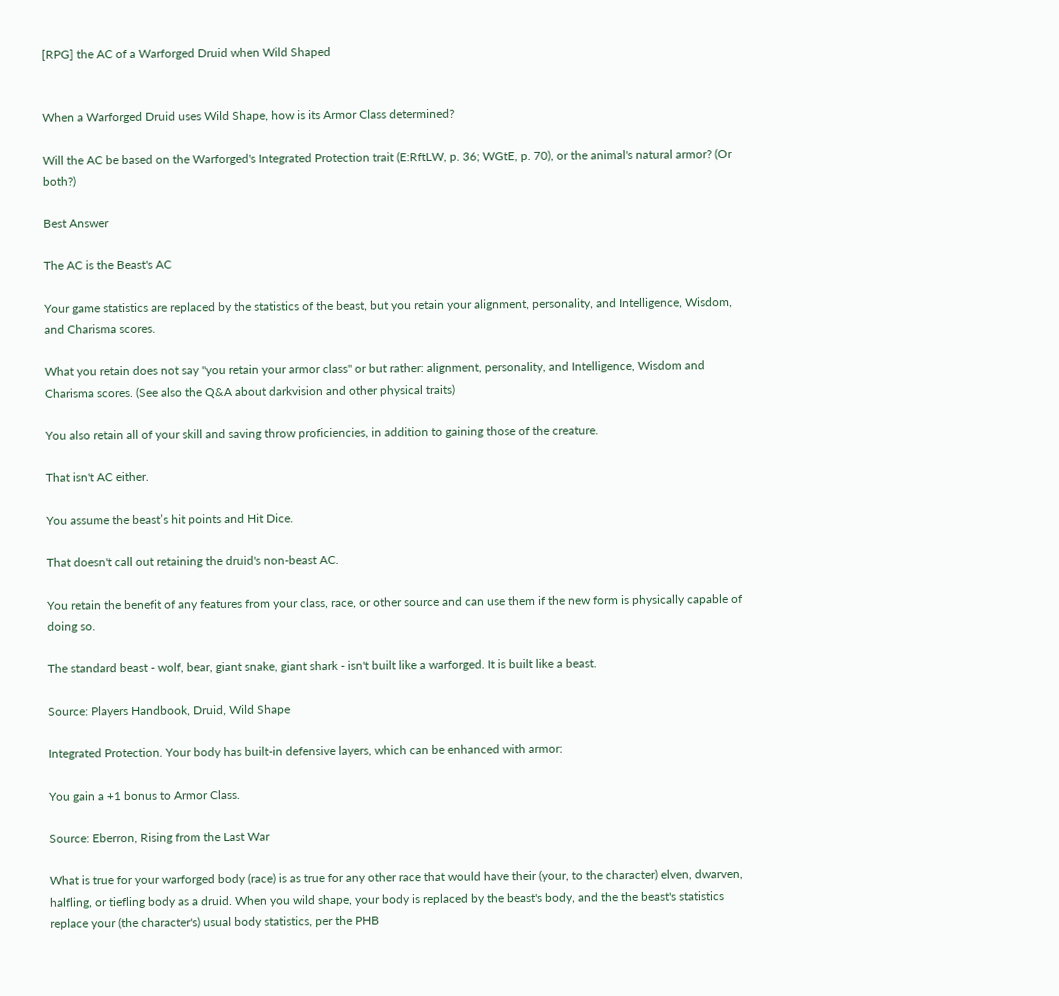[RPG] the AC of a Warforged Druid when Wild Shaped


When a Warforged Druid uses Wild Shape, how is its Armor Class determined?

Will the AC be based on the Warforged's Integrated Protection trait (E:RftLW, p. 36; WGtE, p. 70), or the animal's natural armor? (Or both?)

Best Answer

The AC is the Beast's AC

Your game statistics are replaced by the statistics of the beast, but you retain your alignment, personality, and Intelligence, Wisdom, and Charisma scores.

What you retain does not say "you retain your armor class" or but rather: alignment, personality, and Intelligence, Wisdom and Charisma scores. (See also the Q&A about darkvision and other physical traits)

You also retain all of your skill and saving throw proficiencies, in addition to gaining those of the creature.

That isn't AC either.

You assume the beast’s hit points and Hit Dice.

That doesn't call out retaining the druid's non-beast AC.

You retain the benefit of any features from your class, race, or other source and can use them if the new form is physically capable of doing so.

The standard beast - wolf, bear, giant snake, giant shark - isn't built like a warforged. It is built like a beast.

Source: Players Handbook, Druid, Wild Shape

Integrated Protection. Your body has built-in defensive layers, which can be enhanced with armor:

You gain a +1 bonus to Armor Class.

Source: Eberron, Rising from the Last War

What is true for your warforged body (race) is as true for any other race that would have their (your, to the character) elven, dwarven, halfling, or tiefling body as a druid. When you wild shape, your body is replaced by the beast's body, and the the beast's statistics replace your (the character's) usual body statistics, per the PHB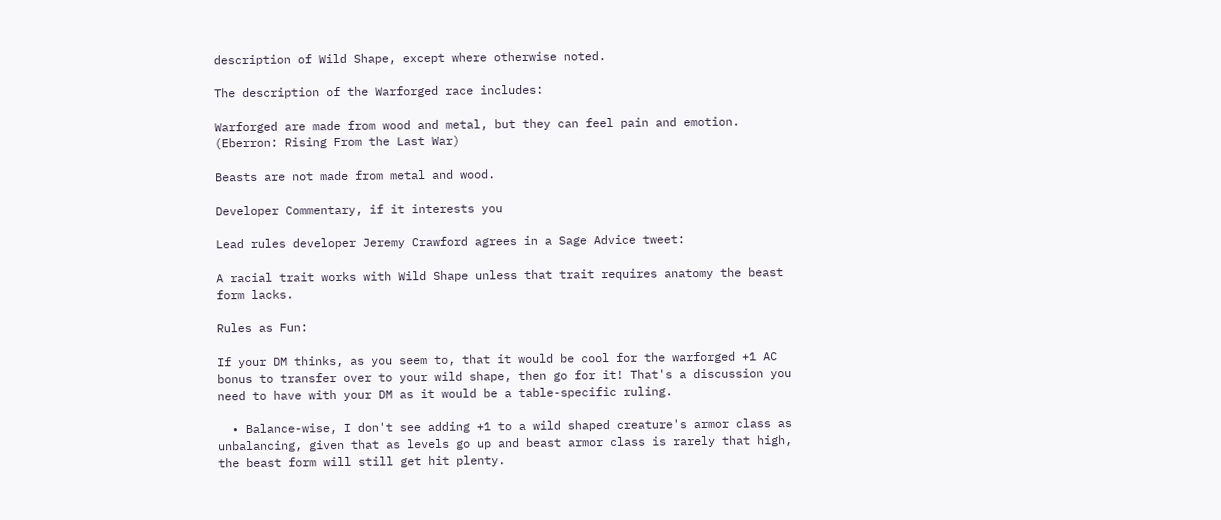description of Wild Shape, except where otherwise noted.

The description of the Warforged race includes:

Warforged are made from wood and metal, but they can feel pain and emotion. (Eberron: Rising From the Last War)

Beasts are not made from metal and wood.

Developer Commentary, if it interests you

Lead rules developer Jeremy Crawford agrees in a Sage Advice tweet:

A racial trait works with Wild Shape unless that trait requires anatomy the beast form lacks.

Rules as Fun:

If your DM thinks, as you seem to, that it would be cool for the warforged +1 AC bonus to transfer over to your wild shape, then go for it! That's a discussion you need to have with your DM as it would be a table-specific ruling.

  • Balance-wise, I don't see adding +1 to a wild shaped creature's armor class as unbalancing, given that as levels go up and beast armor class is rarely that high, the beast form will still get hit plenty.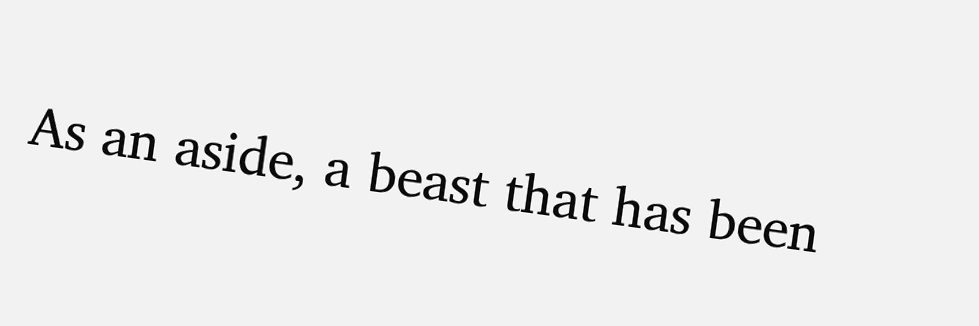As an aside, a beast that has been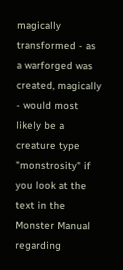magically transformed - as a warforged was created, magically - would most likely be a creature type "monstrosity" if you look at the text in the Monster Manual regarding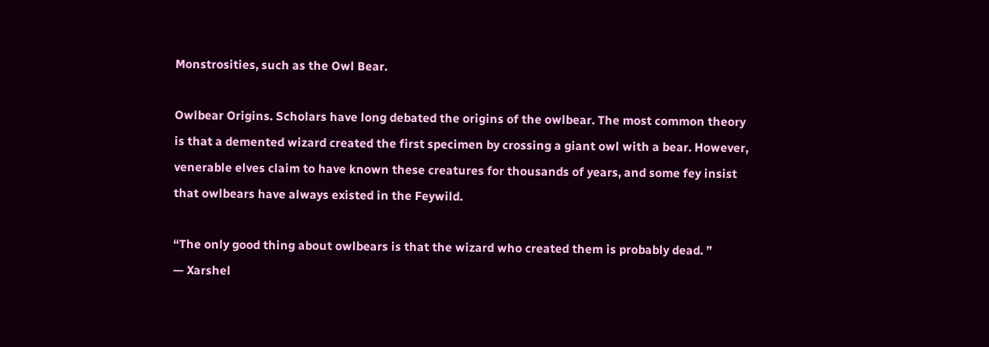Monstrosities, such as the Owl Bear.

Owlbear Origins. Scholars have long debated the origins of the owlbear. The most common theory is that a demented wizard created the first specimen by crossing a giant owl with a bear. However, venerable elves claim to have known these creatures for thousands of years, and some fey insist that owlbears have always existed in the Feywild.

“The only good thing about owlbears is that the wizard who created them is probably dead. ”
— Xarshel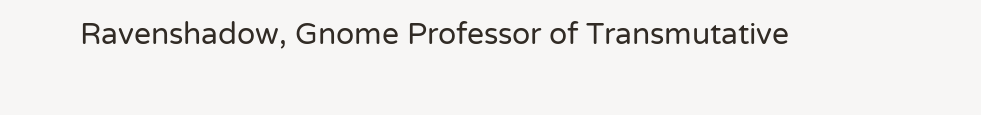Ravenshadow, Gnome Professor of Transmutative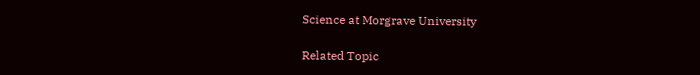Science at Morgrave University

Related Topic